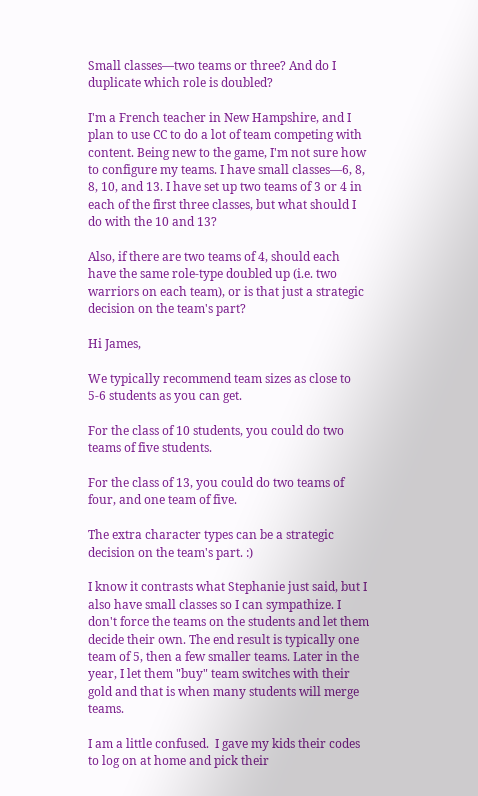Small classes—two teams or three? And do I duplicate which role is doubled?

I'm a French teacher in New Hampshire, and I plan to use CC to do a lot of team competing with content. Being new to the game, I'm not sure how to configure my teams. I have small classes—6, 8, 8, 10, and 13. I have set up two teams of 3 or 4 in each of the first three classes, but what should I do with the 10 and 13?

Also, if there are two teams of 4, should each have the same role-type doubled up (i.e. two warriors on each team), or is that just a strategic decision on the team's part?

Hi James,

We typically recommend team sizes as close to 5-6 students as you can get.

For the class of 10 students, you could do two teams of five students.

For the class of 13, you could do two teams of four, and one team of five.

The extra character types can be a strategic decision on the team's part. :)

I know it contrasts what Stephanie just said, but I also have small classes so I can sympathize. I don't force the teams on the students and let them decide their own. The end result is typically one team of 5, then a few smaller teams. Later in the year, I let them "buy" team switches with their gold and that is when many students will merge teams.

I am a little confused.  I gave my kids their codes to log on at home and pick their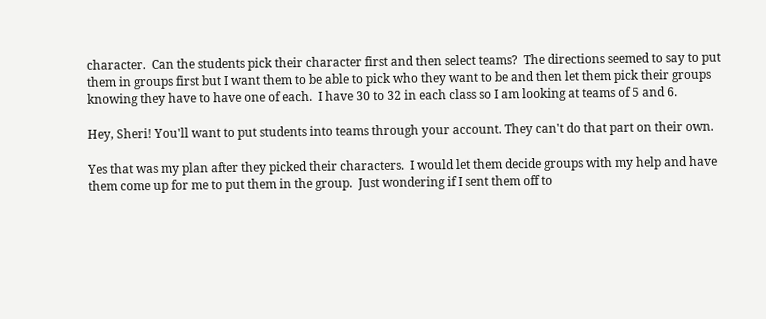character.  Can the students pick their character first and then select teams?  The directions seemed to say to put them in groups first but I want them to be able to pick who they want to be and then let them pick their groups knowing they have to have one of each.  I have 30 to 32 in each class so I am looking at teams of 5 and 6.

Hey, Sheri! You'll want to put students into teams through your account. They can't do that part on their own.

Yes that was my plan after they picked their characters.  I would let them decide groups with my help and have them come up for me to put them in the group.  Just wondering if I sent them off to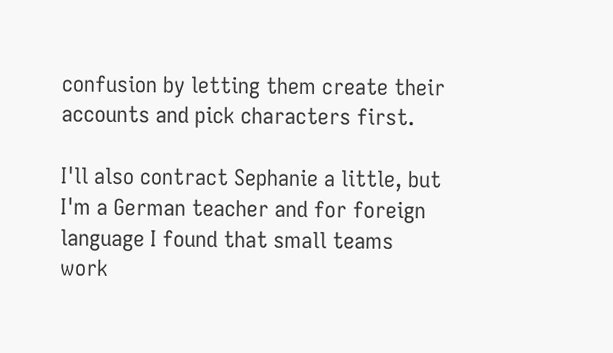confusion by letting them create their accounts and pick characters first.

I'll also contract Sephanie a little, but I'm a German teacher and for foreign language I found that small teams work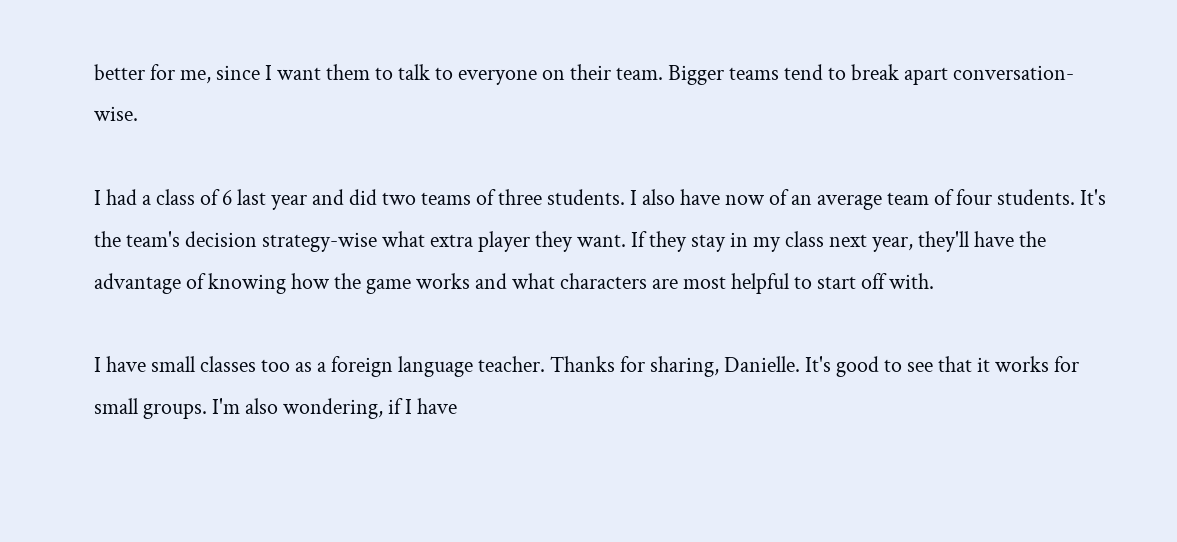better for me, since I want them to talk to everyone on their team. Bigger teams tend to break apart conversation-wise.

I had a class of 6 last year and did two teams of three students. I also have now of an average team of four students. It's the team's decision strategy-wise what extra player they want. If they stay in my class next year, they'll have the advantage of knowing how the game works and what characters are most helpful to start off with.

I have small classes too as a foreign language teacher. Thanks for sharing, Danielle. It's good to see that it works for small groups. I'm also wondering, if I have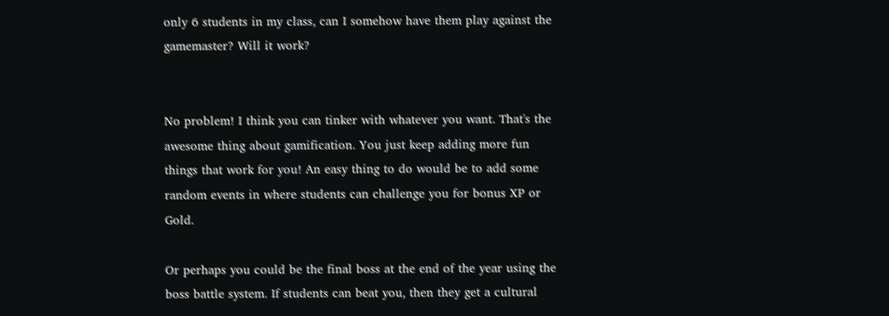only 6 students in my class, can I somehow have them play against the gamemaster? Will it work?


No problem! I think you can tinker with whatever you want. That's the awesome thing about gamification. You just keep adding more fun things that work for you! An easy thing to do would be to add some random events in where students can challenge you for bonus XP or Gold.

Or perhaps you could be the final boss at the end of the year using the boss battle system. If students can beat you, then they get a cultural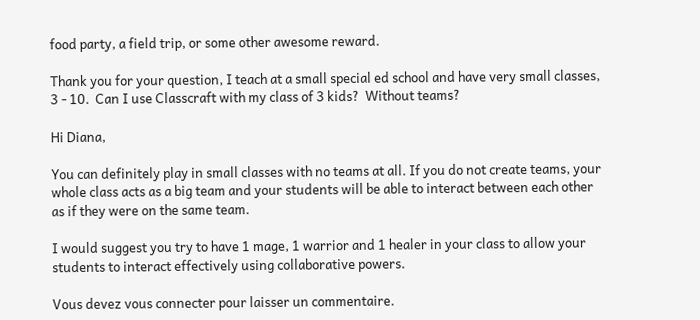food party, a field trip, or some other awesome reward.

Thank you for your question, I teach at a small special ed school and have very small classes, 3 - 10.  Can I use Classcraft with my class of 3 kids?  Without teams?

Hi Diana,

You can definitely play in small classes with no teams at all. If you do not create teams, your whole class acts as a big team and your students will be able to interact between each other as if they were on the same team.

I would suggest you try to have 1 mage, 1 warrior and 1 healer in your class to allow your students to interact effectively using collaborative powers.

Vous devez vous connecter pour laisser un commentaire.